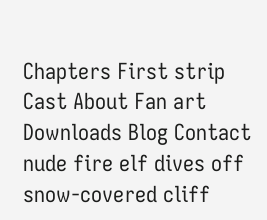Chapters First strip Cast About Fan art Downloads Blog Contact
nude fire elf dives off snow-covered cliff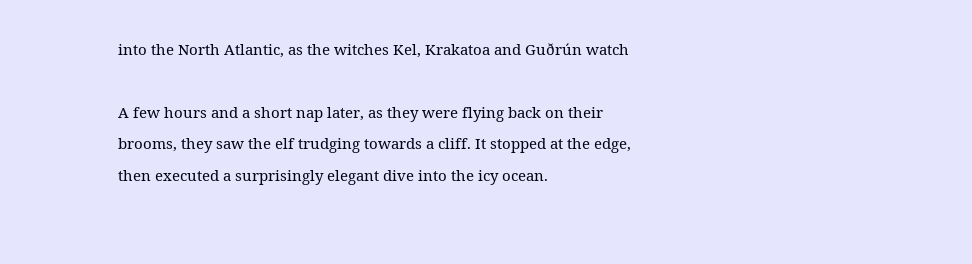into the North Atlantic, as the witches Kel, Krakatoa and Guðrún watch

A few hours and a short nap later, as they were flying back on their brooms, they saw the elf trudging towards a cliff. It stopped at the edge, then executed a surprisingly elegant dive into the icy ocean.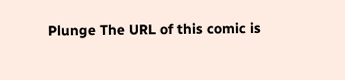Plunge The URL of this comic is